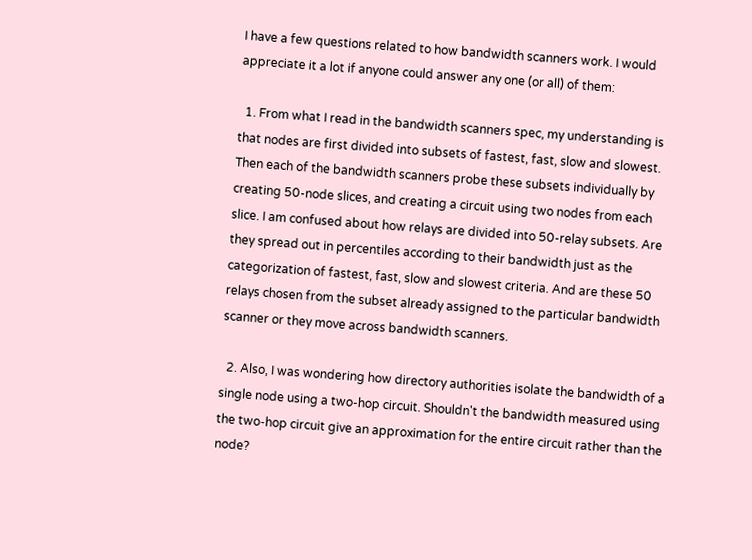I have a few questions related to how bandwidth scanners work. I would appreciate it a lot if anyone could answer any one (or all) of them:

  1. From what I read in the bandwidth scanners spec, my understanding is that nodes are first divided into subsets of fastest, fast, slow and slowest. Then each of the bandwidth scanners probe these subsets individually by creating 50-node slices, and creating a circuit using two nodes from each slice. I am confused about how relays are divided into 50-relay subsets. Are they spread out in percentiles according to their bandwidth just as the categorization of fastest, fast, slow and slowest criteria. And are these 50 relays chosen from the subset already assigned to the particular bandwidth scanner or they move across bandwidth scanners.

  2. Also, I was wondering how directory authorities isolate the bandwidth of a single node using a two-hop circuit. Shouldn't the bandwidth measured using the two-hop circuit give an approximation for the entire circuit rather than the node?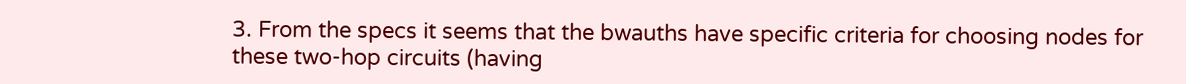3. From the specs it seems that the bwauths have specific criteria for choosing nodes for these two-hop circuits (having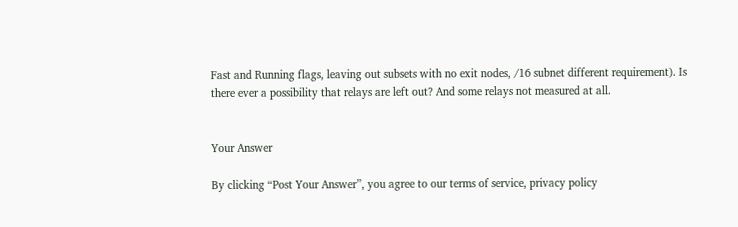Fast and Running flags, leaving out subsets with no exit nodes, /16 subnet different requirement). Is there ever a possibility that relays are left out? And some relays not measured at all.


Your Answer

By clicking “Post Your Answer”, you agree to our terms of service, privacy policy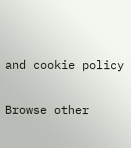and cookie policy

Browse other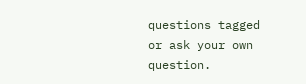questions tagged or ask your own question.